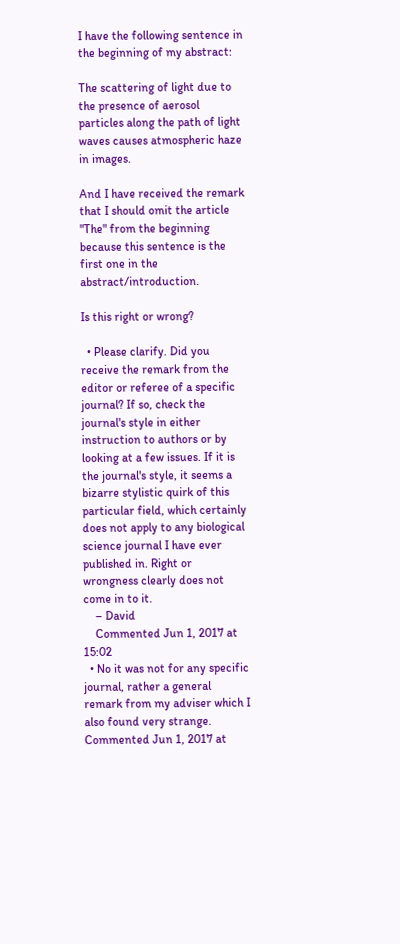I have the following sentence in the beginning of my abstract:

The scattering of light due to the presence of aerosol particles along the path of light waves causes atmospheric haze in images.

And I have received the remark that I should omit the article "The" from the beginning because this sentence is the first one in the abstract/introduction.

Is this right or wrong?

  • Please clarify. Did you receive the remark from the editor or referee of a specific journal? If so, check the journal's style in either instruction to authors or by looking at a few issues. If it is the journal's style, it seems a bizarre stylistic quirk of this particular field, which certainly does not apply to any biological science journal I have ever published in. Right or wrongness clearly does not come in to it.
    – David
    Commented Jun 1, 2017 at 15:02
  • No it was not for any specific journal, rather a general remark from my adviser which I also found very strange. Commented Jun 1, 2017 at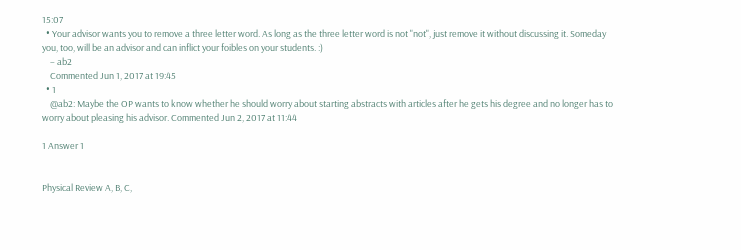15:07
  • Your advisor wants you to remove a three letter word. As long as the three letter word is not "not", just remove it without discussing it. Someday you, too, will be an advisor and can inflict your foibles on your students. :)
    – ab2
    Commented Jun 1, 2017 at 19:45
  • 1
    @ab2: Maybe the OP wants to know whether he should worry about starting abstracts with articles after he gets his degree and no longer has to worry about pleasing his advisor. Commented Jun 2, 2017 at 11:44

1 Answer 1


Physical Review A, B, C,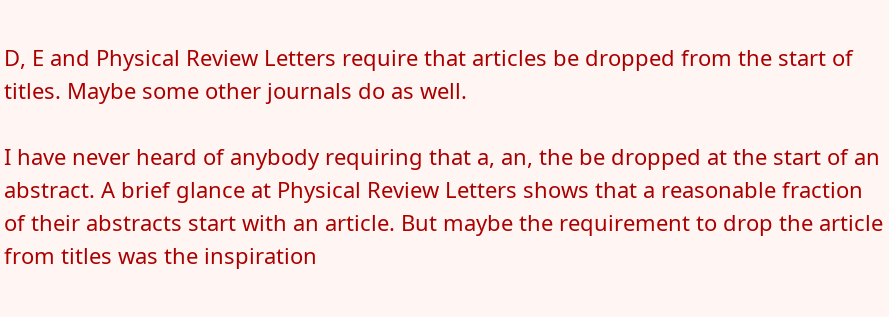D, E and Physical Review Letters require that articles be dropped from the start of titles. Maybe some other journals do as well.

I have never heard of anybody requiring that a, an, the be dropped at the start of an abstract. A brief glance at Physical Review Letters shows that a reasonable fraction of their abstracts start with an article. But maybe the requirement to drop the article from titles was the inspiration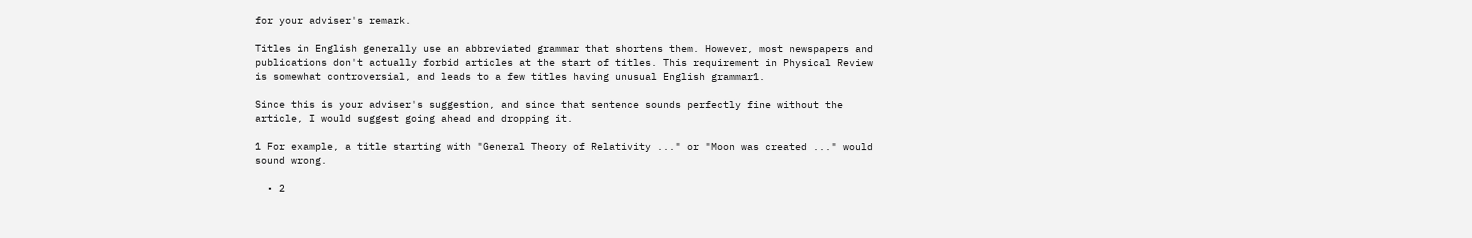for your adviser's remark.

Titles in English generally use an abbreviated grammar that shortens them. However, most newspapers and publications don't actually forbid articles at the start of titles. This requirement in Physical Review is somewhat controversial, and leads to a few titles having unusual English grammar1.

Since this is your adviser's suggestion, and since that sentence sounds perfectly fine without the article, I would suggest going ahead and dropping it.

1 For example, a title starting with "General Theory of Relativity ..." or "Moon was created ..." would sound wrong.

  • 2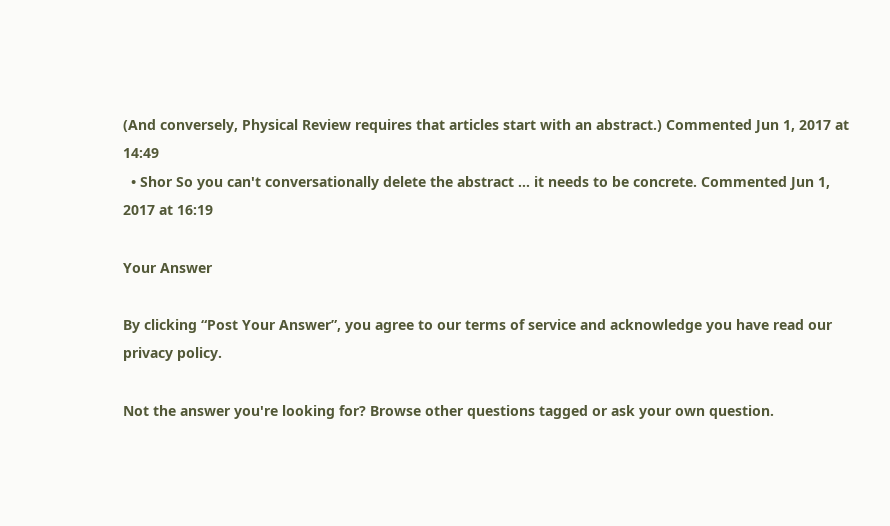(And conversely, Physical Review requires that articles start with an abstract.) Commented Jun 1, 2017 at 14:49
  • Shor So you can't conversationally delete the abstract ... it needs to be concrete. Commented Jun 1, 2017 at 16:19

Your Answer

By clicking “Post Your Answer”, you agree to our terms of service and acknowledge you have read our privacy policy.

Not the answer you're looking for? Browse other questions tagged or ask your own question.